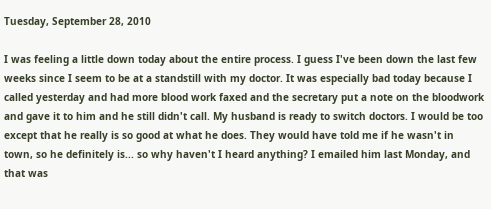Tuesday, September 28, 2010

I was feeling a little down today about the entire process. I guess I've been down the last few weeks since I seem to be at a standstill with my doctor. It was especially bad today because I called yesterday and had more blood work faxed and the secretary put a note on the bloodwork and gave it to him and he still didn't call. My husband is ready to switch doctors. I would be too except that he really is so good at what he does. They would have told me if he wasn't in town, so he definitely is... so why haven't I heard anything? I emailed him last Monday, and that was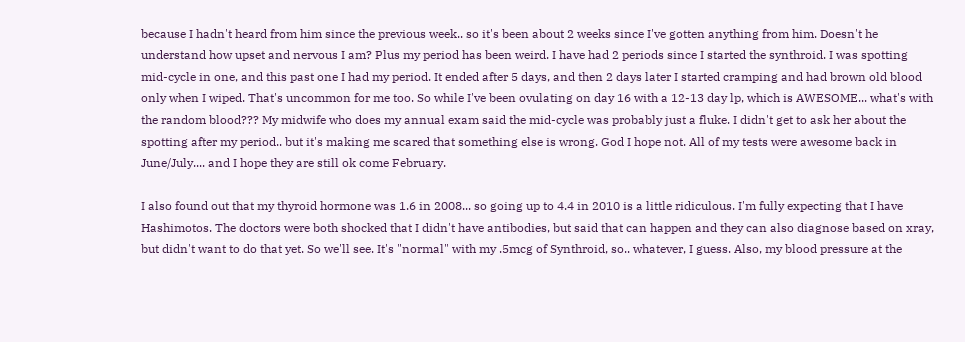because I hadn't heard from him since the previous week.. so it's been about 2 weeks since I've gotten anything from him. Doesn't he understand how upset and nervous I am? Plus my period has been weird. I have had 2 periods since I started the synthroid. I was spotting mid-cycle in one, and this past one I had my period. It ended after 5 days, and then 2 days later I started cramping and had brown old blood only when I wiped. That's uncommon for me too. So while I've been ovulating on day 16 with a 12-13 day lp, which is AWESOME... what's with the random blood??? My midwife who does my annual exam said the mid-cycle was probably just a fluke. I didn't get to ask her about the spotting after my period.. but it's making me scared that something else is wrong. God I hope not. All of my tests were awesome back in June/July.... and I hope they are still ok come February.

I also found out that my thyroid hormone was 1.6 in 2008... so going up to 4.4 in 2010 is a little ridiculous. I'm fully expecting that I have Hashimotos. The doctors were both shocked that I didn't have antibodies, but said that can happen and they can also diagnose based on xray, but didn't want to do that yet. So we'll see. It's "normal" with my .5mcg of Synthroid, so.. whatever, I guess. Also, my blood pressure at the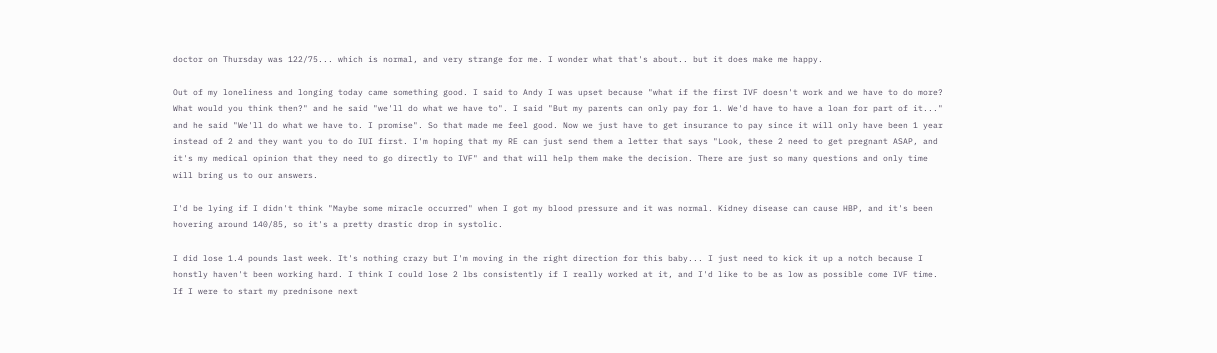doctor on Thursday was 122/75... which is normal, and very strange for me. I wonder what that's about.. but it does make me happy.

Out of my loneliness and longing today came something good. I said to Andy I was upset because "what if the first IVF doesn't work and we have to do more? What would you think then?" and he said "we'll do what we have to". I said "But my parents can only pay for 1. We'd have to have a loan for part of it..." and he said "We'll do what we have to. I promise". So that made me feel good. Now we just have to get insurance to pay since it will only have been 1 year instead of 2 and they want you to do IUI first. I'm hoping that my RE can just send them a letter that says "Look, these 2 need to get pregnant ASAP, and it's my medical opinion that they need to go directly to IVF" and that will help them make the decision. There are just so many questions and only time will bring us to our answers.

I'd be lying if I didn't think "Maybe some miracle occurred" when I got my blood pressure and it was normal. Kidney disease can cause HBP, and it's been hovering around 140/85, so it's a pretty drastic drop in systolic.

I did lose 1.4 pounds last week. It's nothing crazy but I'm moving in the right direction for this baby... I just need to kick it up a notch because I honstly haven't been working hard. I think I could lose 2 lbs consistently if I really worked at it, and I'd like to be as low as possible come IVF time. If I were to start my prednisone next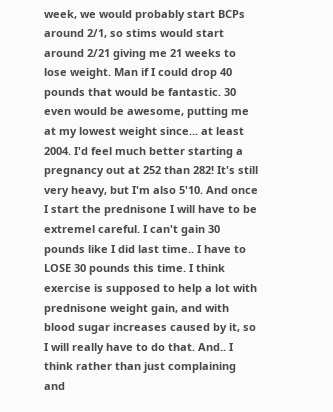week, we would probably start BCPs around 2/1, so stims would start around 2/21 giving me 21 weeks to lose weight. Man if I could drop 40 pounds that would be fantastic. 30 even would be awesome, putting me at my lowest weight since... at least 2004. I'd feel much better starting a pregnancy out at 252 than 282! It's still very heavy, but I'm also 5'10. And once I start the prednisone I will have to be extremel careful. I can't gain 30 pounds like I did last time.. I have to LOSE 30 pounds this time. I think exercise is supposed to help a lot with prednisone weight gain, and with blood sugar increases caused by it, so I will really have to do that. And.. I think rather than just complaining and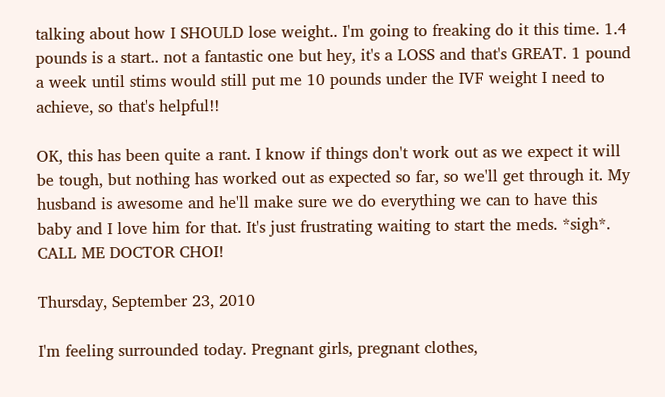talking about how I SHOULD lose weight.. I'm going to freaking do it this time. 1.4 pounds is a start.. not a fantastic one but hey, it's a LOSS and that's GREAT. 1 pound a week until stims would still put me 10 pounds under the IVF weight I need to achieve, so that's helpful!!

OK, this has been quite a rant. I know if things don't work out as we expect it will be tough, but nothing has worked out as expected so far, so we'll get through it. My husband is awesome and he'll make sure we do everything we can to have this baby and I love him for that. It's just frustrating waiting to start the meds. *sigh*. CALL ME DOCTOR CHOI!

Thursday, September 23, 2010

I'm feeling surrounded today. Pregnant girls, pregnant clothes,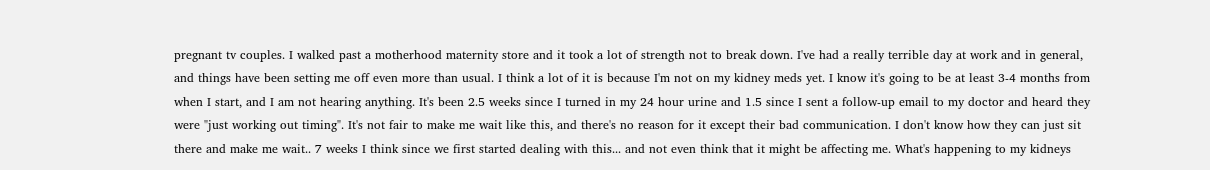pregnant tv couples. I walked past a motherhood maternity store and it took a lot of strength not to break down. I've had a really terrible day at work and in general, and things have been setting me off even more than usual. I think a lot of it is because I'm not on my kidney meds yet. I know it's going to be at least 3-4 months from when I start, and I am not hearing anything. It's been 2.5 weeks since I turned in my 24 hour urine and 1.5 since I sent a follow-up email to my doctor and heard they were "just working out timing". It's not fair to make me wait like this, and there's no reason for it except their bad communication. I don't know how they can just sit there and make me wait.. 7 weeks I think since we first started dealing with this... and not even think that it might be affecting me. What's happening to my kidneys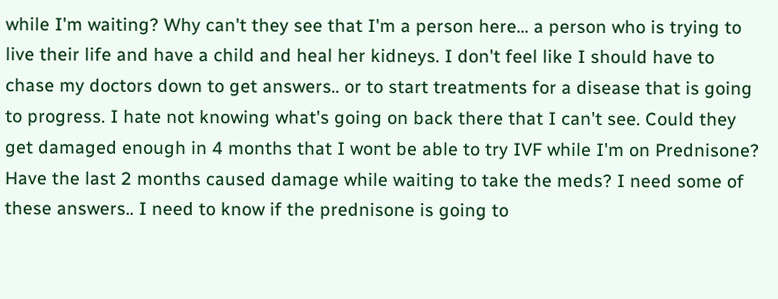while I'm waiting? Why can't they see that I'm a person here... a person who is trying to live their life and have a child and heal her kidneys. I don't feel like I should have to chase my doctors down to get answers.. or to start treatments for a disease that is going to progress. I hate not knowing what's going on back there that I can't see. Could they get damaged enough in 4 months that I wont be able to try IVF while I'm on Prednisone? Have the last 2 months caused damage while waiting to take the meds? I need some of these answers.. I need to know if the prednisone is going to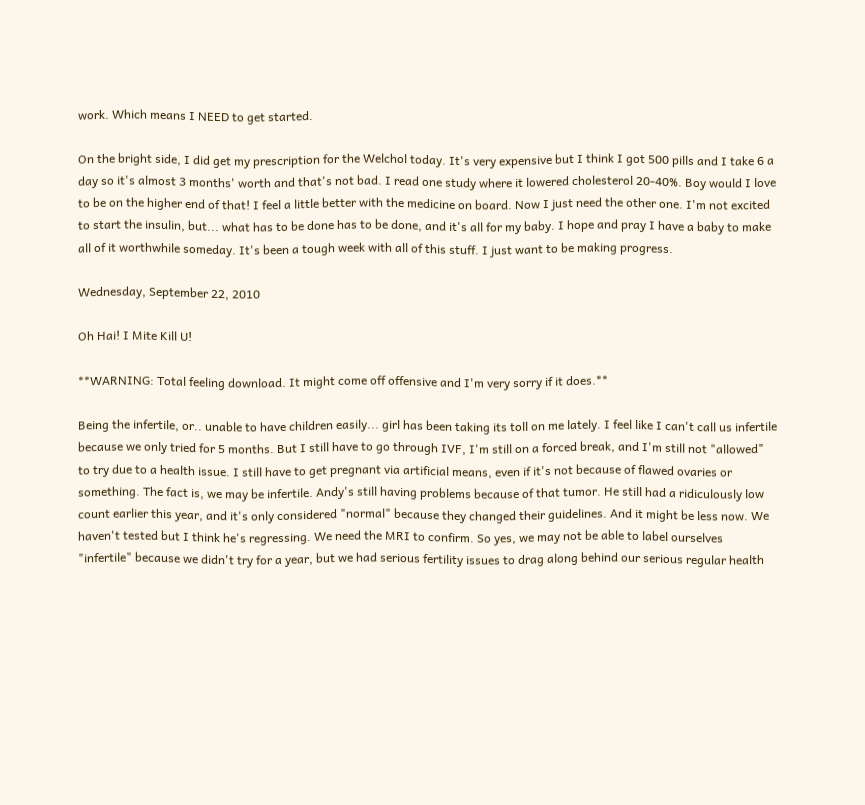work. Which means I NEED to get started.

On the bright side, I did get my prescription for the Welchol today. It's very expensive but I think I got 500 pills and I take 6 a day so it's almost 3 months' worth and that's not bad. I read one study where it lowered cholesterol 20-40%. Boy would I love to be on the higher end of that! I feel a little better with the medicine on board. Now I just need the other one. I'm not excited to start the insulin, but... what has to be done has to be done, and it's all for my baby. I hope and pray I have a baby to make all of it worthwhile someday. It's been a tough week with all of this stuff. I just want to be making progress.

Wednesday, September 22, 2010

Oh Hai! I Mite Kill U!

**WARNING: Total feeling download. It might come off offensive and I'm very sorry if it does.**

Being the infertile, or.. unable to have children easily... girl has been taking its toll on me lately. I feel like I can't call us infertile because we only tried for 5 months. But I still have to go through IVF, I'm still on a forced break, and I'm still not "allowed" to try due to a health issue. I still have to get pregnant via artificial means, even if it's not because of flawed ovaries or something. The fact is, we may be infertile. Andy's still having problems because of that tumor. He still had a ridiculously low count earlier this year, and it's only considered "normal" because they changed their guidelines. And it might be less now. We haven't tested but I think he's regressing. We need the MRI to confirm. So yes, we may not be able to label ourselves "infertile" because we didn't try for a year, but we had serious fertility issues to drag along behind our serious regular health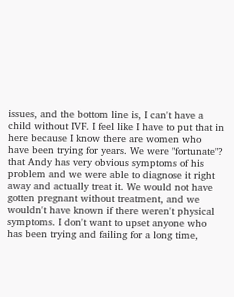issues, and the bottom line is, I can't have a child without IVF. I feel like I have to put that in here because I know there are women who have been trying for years. We were "fortunate"? that Andy has very obvious symptoms of his problem and we were able to diagnose it right away and actually treat it. We would not have gotten pregnant without treatment, and we wouldn't have known if there weren't physical symptoms. I don't want to upset anyone who has been trying and failing for a long time,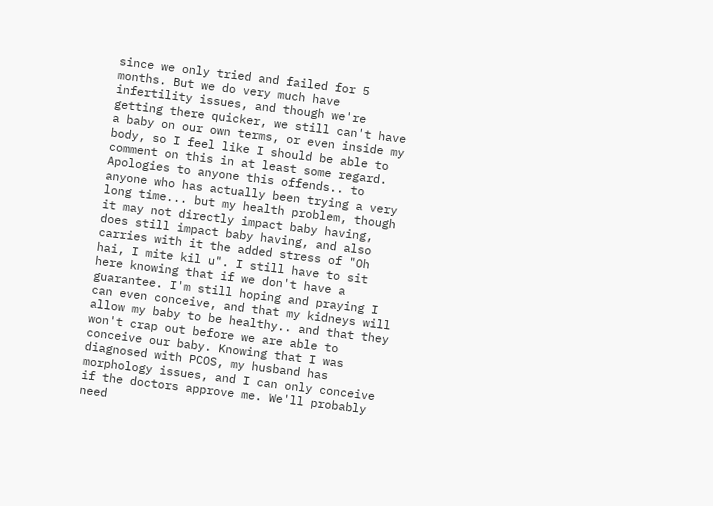since we only tried and failed for 5 months. But we do very much have infertility issues, and though we're getting there quicker, we still can't have a baby on our own terms, or even inside my body, so I feel like I should be able to comment on this in at least some regard. Apologies to anyone this offends.. to anyone who has actually been trying a very long time... but my health problem, though it may not directly impact baby having, does still impact baby having, and also carries with it the added stress of "Oh hai, I mite kil u". I still have to sit here knowing that if we don't have a guarantee. I'm still hoping and praying I can even conceive, and that my kidneys will allow my baby to be healthy.. and that they won't crap out before we are able to conceive our baby. Knowing that I was diagnosed with PCOS, my husband has morphology issues, and I can only conceive if the doctors approve me. We'll probably need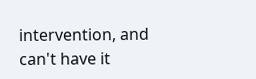intervention, and can't have it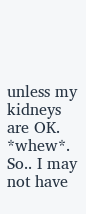unless my kidneys are OK. *whew*.  So.. I may not have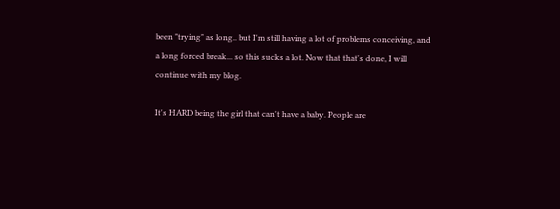been "trying" as long.. but I'm still having a lot of problems conceiving, and a long forced break... so this sucks a lot. Now that that's done, I will continue with my blog.

It's HARD being the girl that can't have a baby. People are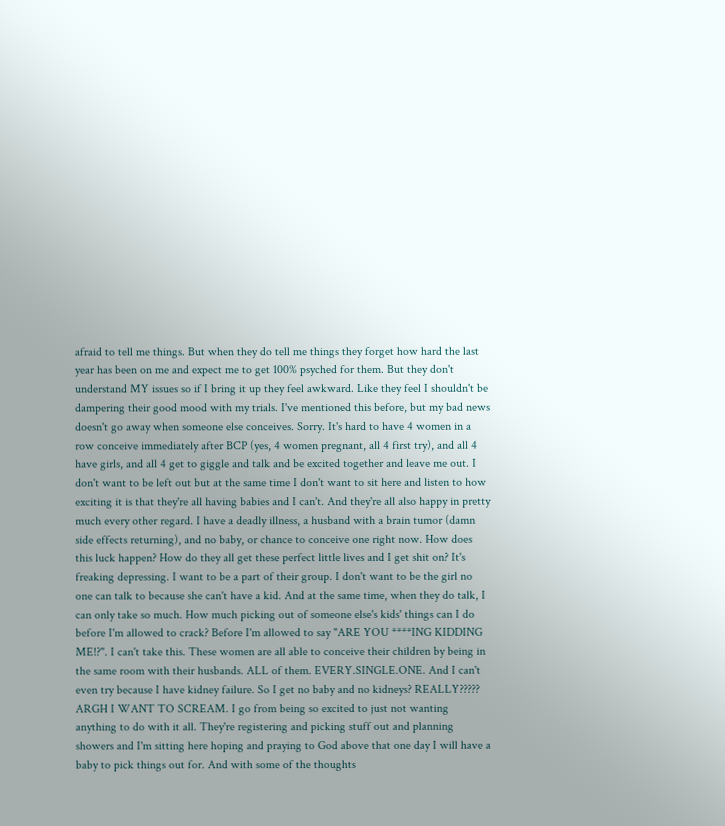afraid to tell me things. But when they do tell me things they forget how hard the last year has been on me and expect me to get 100% psyched for them. But they don't understand MY issues so if I bring it up they feel awkward. Like they feel I shouldn't be dampering their good mood with my trials. I've mentioned this before, but my bad news doesn't go away when someone else conceives. Sorry. It's hard to have 4 women in a row conceive immediately after BCP (yes, 4 women pregnant, all 4 first try), and all 4 have girls, and all 4 get to giggle and talk and be excited together and leave me out. I don't want to be left out but at the same time I don't want to sit here and listen to how exciting it is that they're all having babies and I can't. And they're all also happy in pretty much every other regard. I have a deadly illness, a husband with a brain tumor (damn side effects returning), and no baby, or chance to conceive one right now. How does this luck happen? How do they all get these perfect little lives and I get shit on? It's freaking depressing. I want to be a part of their group. I don't want to be the girl no one can talk to because she can't have a kid. And at the same time, when they do talk, I can only take so much. How much picking out of someone else's kids' things can I do before I'm allowed to crack? Before I'm allowed to say "ARE YOU ****ING KIDDING ME!?". I can't take this. These women are all able to conceive their children by being in the same room with their husbands. ALL of them. EVERY.SINGLE.ONE. And I can't even try because I have kidney failure. So I get no baby and no kidneys? REALLY????? ARGH I WANT TO SCREAM. I go from being so excited to just not wanting anything to do with it all. They're registering and picking stuff out and planning showers and I'm sitting here hoping and praying to God above that one day I will have a baby to pick things out for. And with some of the thoughts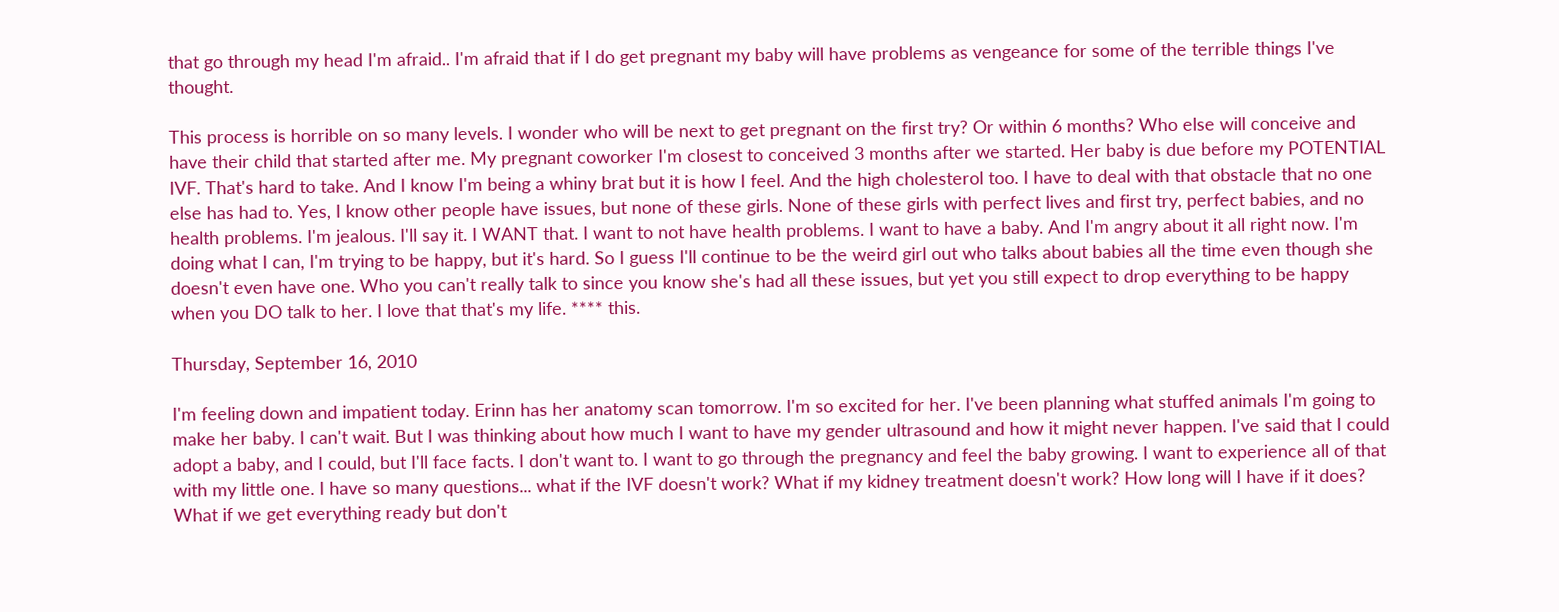that go through my head I'm afraid.. I'm afraid that if I do get pregnant my baby will have problems as vengeance for some of the terrible things I've thought.

This process is horrible on so many levels. I wonder who will be next to get pregnant on the first try? Or within 6 months? Who else will conceive and have their child that started after me. My pregnant coworker I'm closest to conceived 3 months after we started. Her baby is due before my POTENTIAL IVF. That's hard to take. And I know I'm being a whiny brat but it is how I feel. And the high cholesterol too. I have to deal with that obstacle that no one else has had to. Yes, I know other people have issues, but none of these girls. None of these girls with perfect lives and first try, perfect babies, and no health problems. I'm jealous. I'll say it. I WANT that. I want to not have health problems. I want to have a baby. And I'm angry about it all right now. I'm doing what I can, I'm trying to be happy, but it's hard. So I guess I'll continue to be the weird girl out who talks about babies all the time even though she doesn't even have one. Who you can't really talk to since you know she's had all these issues, but yet you still expect to drop everything to be happy when you DO talk to her. I love that that's my life. **** this.

Thursday, September 16, 2010

I'm feeling down and impatient today. Erinn has her anatomy scan tomorrow. I'm so excited for her. I've been planning what stuffed animals I'm going to make her baby. I can't wait. But I was thinking about how much I want to have my gender ultrasound and how it might never happen. I've said that I could adopt a baby, and I could, but I'll face facts. I don't want to. I want to go through the pregnancy and feel the baby growing. I want to experience all of that with my little one. I have so many questions... what if the IVF doesn't work? What if my kidney treatment doesn't work? How long will I have if it does? What if we get everything ready but don't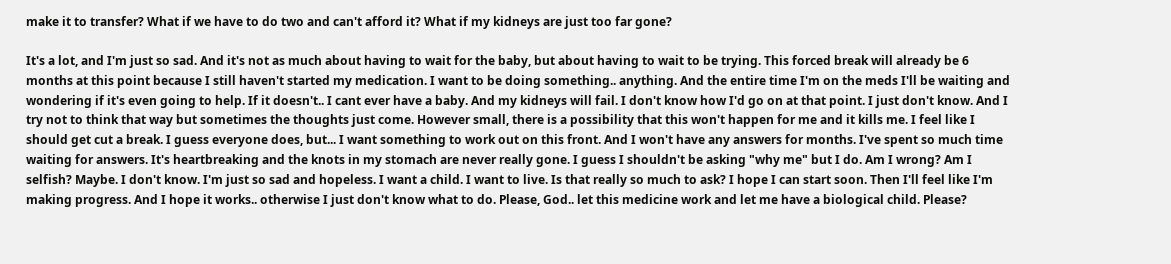make it to transfer? What if we have to do two and can't afford it? What if my kidneys are just too far gone?

It's a lot, and I'm just so sad. And it's not as much about having to wait for the baby, but about having to wait to be trying. This forced break will already be 6 months at this point because I still haven't started my medication. I want to be doing something.. anything. And the entire time I'm on the meds I'll be waiting and wondering if it's even going to help. If it doesn't.. I cant ever have a baby. And my kidneys will fail. I don't know how I'd go on at that point. I just don't know. And I try not to think that way but sometimes the thoughts just come. However small, there is a possibility that this won't happen for me and it kills me. I feel like I should get cut a break. I guess everyone does, but... I want something to work out on this front. And I won't have any answers for months. I've spent so much time waiting for answers. It's heartbreaking and the knots in my stomach are never really gone. I guess I shouldn't be asking "why me" but I do. Am I wrong? Am I selfish? Maybe. I don't know. I'm just so sad and hopeless. I want a child. I want to live. Is that really so much to ask? I hope I can start soon. Then I'll feel like I'm making progress. And I hope it works.. otherwise I just don't know what to do. Please, God.. let this medicine work and let me have a biological child. Please?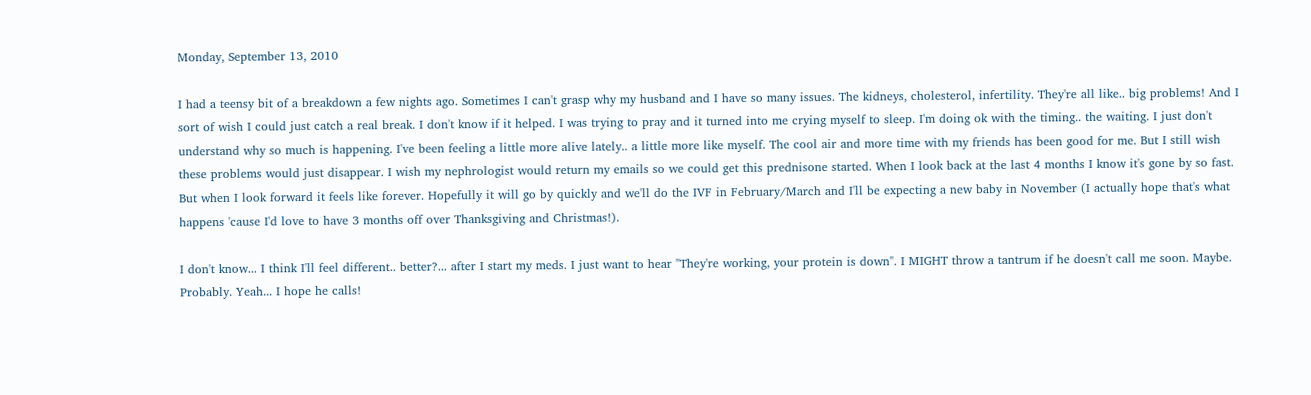Monday, September 13, 2010

I had a teensy bit of a breakdown a few nights ago. Sometimes I can't grasp why my husband and I have so many issues. The kidneys, cholesterol, infertility. They're all like.. big problems! And I sort of wish I could just catch a real break. I don't know if it helped. I was trying to pray and it turned into me crying myself to sleep. I'm doing ok with the timing.. the waiting. I just don't understand why so much is happening. I've been feeling a little more alive lately.. a little more like myself. The cool air and more time with my friends has been good for me. But I still wish these problems would just disappear. I wish my nephrologist would return my emails so we could get this prednisone started. When I look back at the last 4 months I know it's gone by so fast. But when I look forward it feels like forever. Hopefully it will go by quickly and we'll do the IVF in February/March and I'll be expecting a new baby in November (I actually hope that's what happens 'cause I'd love to have 3 months off over Thanksgiving and Christmas!).

I don't know... I think I'll feel different.. better?... after I start my meds. I just want to hear "They're working, your protein is down". I MIGHT throw a tantrum if he doesn't call me soon. Maybe. Probably. Yeah... I hope he calls!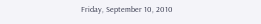Friday, September 10, 2010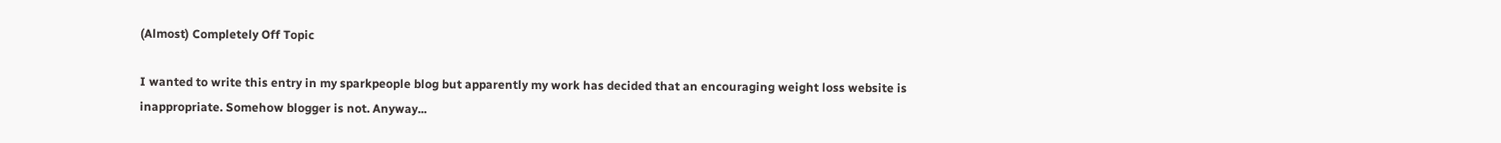(Almost) Completely Off Topic

I wanted to write this entry in my sparkpeople blog but apparently my work has decided that an encouraging weight loss website is inappropriate. Somehow blogger is not. Anyway...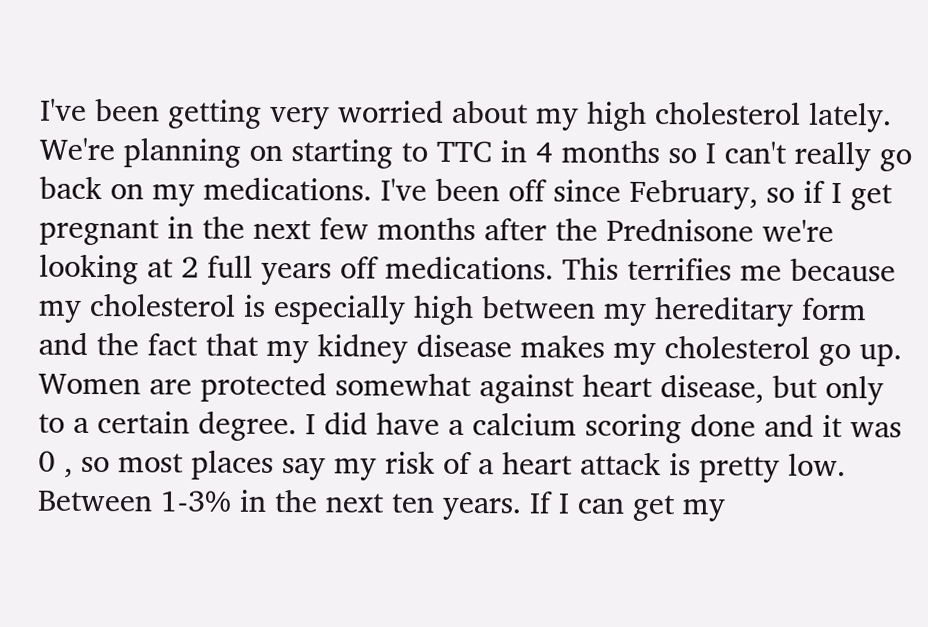I've been getting very worried about my high cholesterol lately. We're planning on starting to TTC in 4 months so I can't really go back on my medications. I've been off since February, so if I get pregnant in the next few months after the Prednisone we're looking at 2 full years off medications. This terrifies me because my cholesterol is especially high between my hereditary form and the fact that my kidney disease makes my cholesterol go up. Women are protected somewhat against heart disease, but only to a certain degree. I did have a calcium scoring done and it was 0 , so most places say my risk of a heart attack is pretty low. Between 1-3% in the next ten years. If I can get my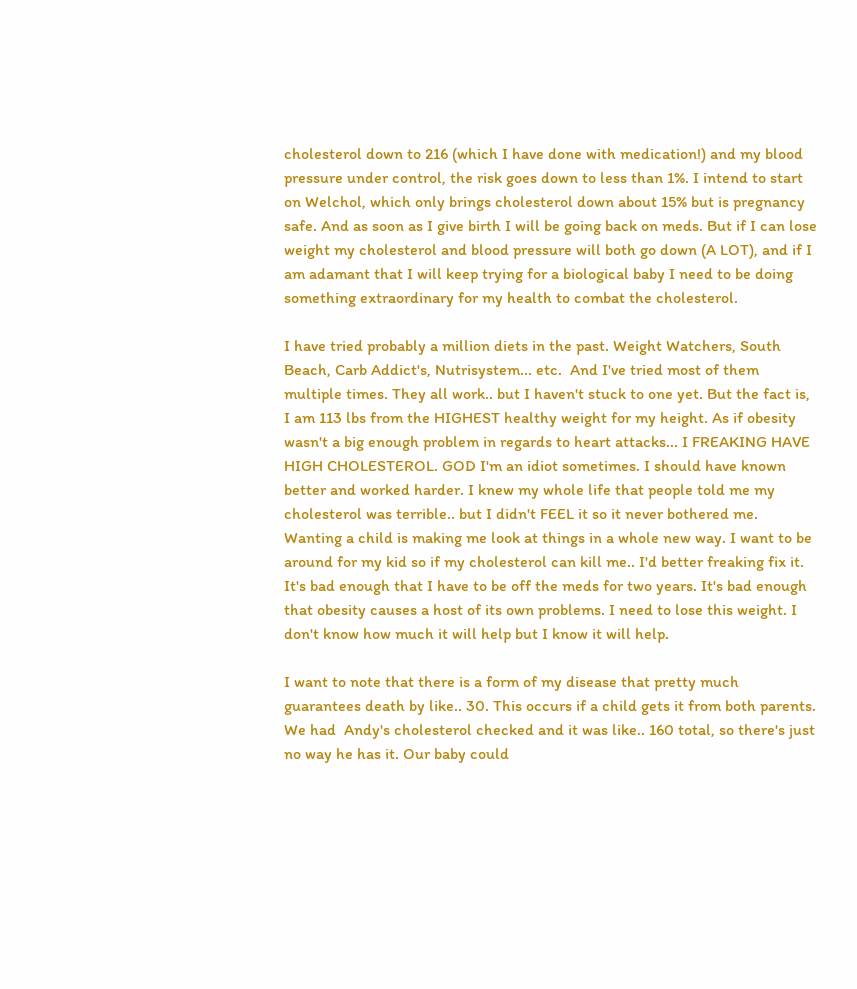cholesterol down to 216 (which I have done with medication!) and my blood pressure under control, the risk goes down to less than 1%. I intend to start on Welchol, which only brings cholesterol down about 15% but is pregnancy safe. And as soon as I give birth I will be going back on meds. But if I can lose weight my cholesterol and blood pressure will both go down (A LOT), and if I am adamant that I will keep trying for a biological baby I need to be doing something extraordinary for my health to combat the cholesterol.

I have tried probably a million diets in the past. Weight Watchers, South Beach, Carb Addict's, Nutrisystem... etc.  And I've tried most of them multiple times. They all work.. but I haven't stuck to one yet. But the fact is, I am 113 lbs from the HIGHEST healthy weight for my height. As if obesity wasn't a big enough problem in regards to heart attacks... I FREAKING HAVE HIGH CHOLESTEROL. GOD I'm an idiot sometimes. I should have known better and worked harder. I knew my whole life that people told me my cholesterol was terrible.. but I didn't FEEL it so it never bothered me. Wanting a child is making me look at things in a whole new way. I want to be around for my kid so if my cholesterol can kill me.. I'd better freaking fix it. It's bad enough that I have to be off the meds for two years. It's bad enough that obesity causes a host of its own problems. I need to lose this weight. I don't know how much it will help but I know it will help.

I want to note that there is a form of my disease that pretty much guarantees death by like.. 30. This occurs if a child gets it from both parents. We had  Andy's cholesterol checked and it was like.. 160 total, so there's just no way he has it. Our baby could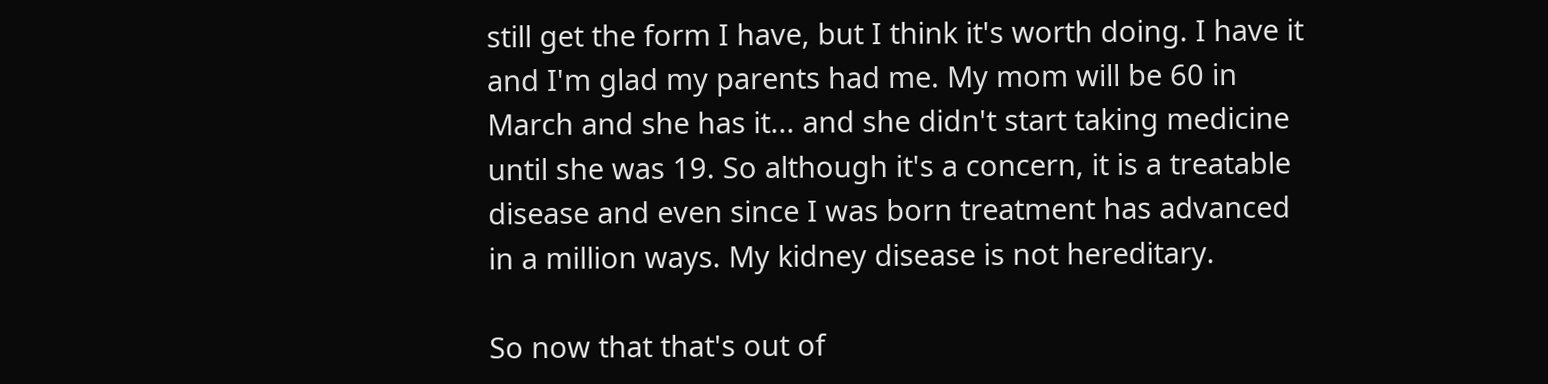still get the form I have, but I think it's worth doing. I have it and I'm glad my parents had me. My mom will be 60 in March and she has it... and she didn't start taking medicine until she was 19. So although it's a concern, it is a treatable disease and even since I was born treatment has advanced in a million ways. My kidney disease is not hereditary.

So now that that's out of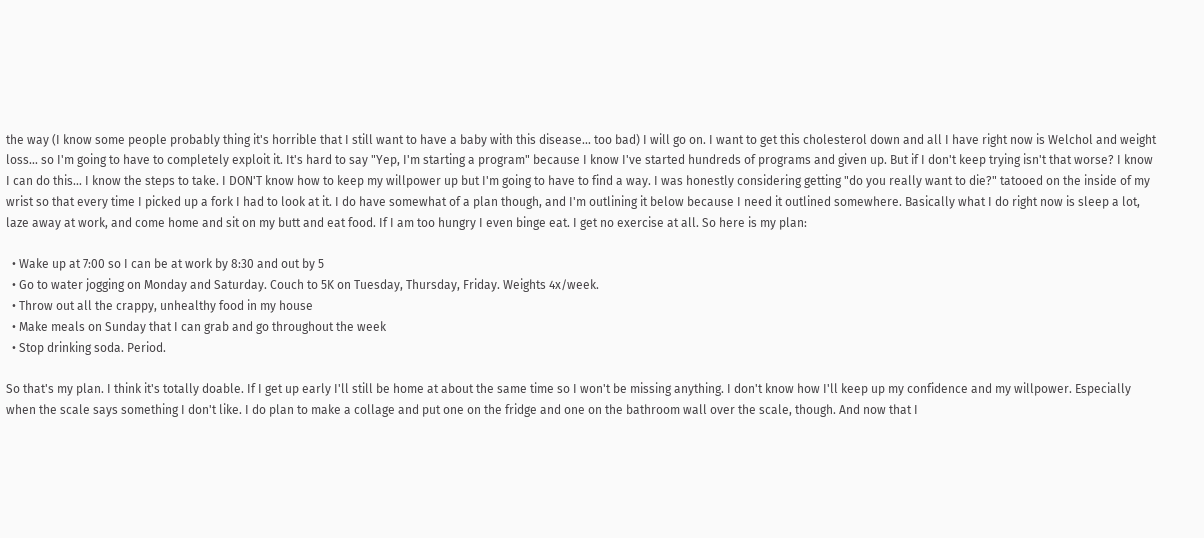the way (I know some people probably thing it's horrible that I still want to have a baby with this disease... too bad) I will go on. I want to get this cholesterol down and all I have right now is Welchol and weight loss... so I'm going to have to completely exploit it. It's hard to say "Yep, I'm starting a program" because I know I've started hundreds of programs and given up. But if I don't keep trying isn't that worse? I know I can do this... I know the steps to take. I DON'T know how to keep my willpower up but I'm going to have to find a way. I was honestly considering getting "do you really want to die?" tatooed on the inside of my wrist so that every time I picked up a fork I had to look at it. I do have somewhat of a plan though, and I'm outlining it below because I need it outlined somewhere. Basically what I do right now is sleep a lot, laze away at work, and come home and sit on my butt and eat food. If I am too hungry I even binge eat. I get no exercise at all. So here is my plan:

  • Wake up at 7:00 so I can be at work by 8:30 and out by 5
  • Go to water jogging on Monday and Saturday. Couch to 5K on Tuesday, Thursday, Friday. Weights 4x/week.
  • Throw out all the crappy, unhealthy food in my house
  • Make meals on Sunday that I can grab and go throughout the week
  • Stop drinking soda. Period.

So that's my plan. I think it's totally doable. If I get up early I'll still be home at about the same time so I won't be missing anything. I don't know how I'll keep up my confidence and my willpower. Especially when the scale says something I don't like. I do plan to make a collage and put one on the fridge and one on the bathroom wall over the scale, though. And now that I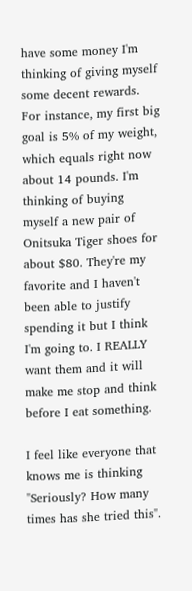have some money I'm thinking of giving myself some decent rewards. For instance, my first big goal is 5% of my weight, which equals right now about 14 pounds. I'm thinking of buying myself a new pair of Onitsuka Tiger shoes for about $80. They're my favorite and I haven't been able to justify spending it but I think I'm going to. I REALLY want them and it will make me stop and think before I eat something.

I feel like everyone that knows me is thinking "Seriously? How many times has she tried this".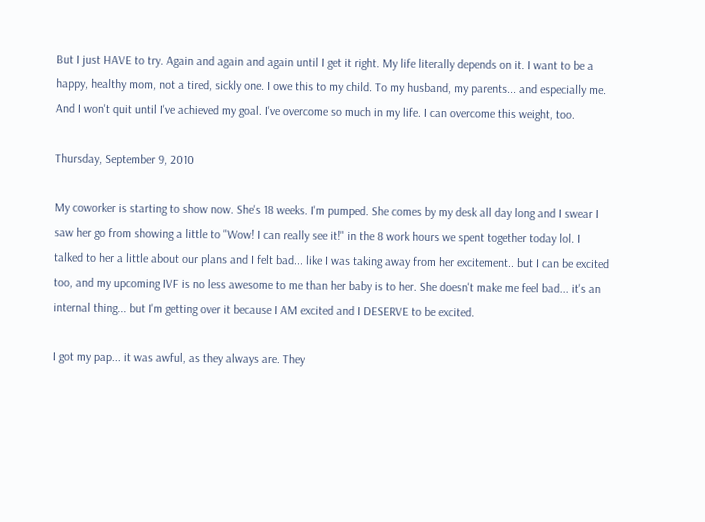But I just HAVE to try. Again and again and again until I get it right. My life literally depends on it. I want to be a happy, healthy mom, not a tired, sickly one. I owe this to my child. To my husband, my parents... and especially me. And I won't quit until I've achieved my goal. I've overcome so much in my life. I can overcome this weight, too.

Thursday, September 9, 2010

My coworker is starting to show now. She's 18 weeks. I'm pumped. She comes by my desk all day long and I swear I saw her go from showing a little to "Wow! I can really see it!" in the 8 work hours we spent together today lol. I talked to her a little about our plans and I felt bad... like I was taking away from her excitement.. but I can be excited too, and my upcoming IVF is no less awesome to me than her baby is to her. She doesn't make me feel bad... it's an internal thing... but I'm getting over it because I AM excited and I DESERVE to be excited.

I got my pap... it was awful, as they always are. They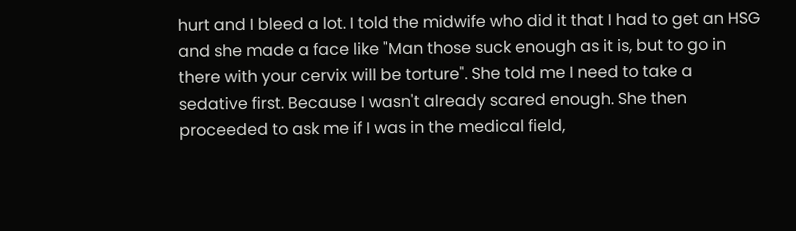hurt and I bleed a lot. I told the midwife who did it that I had to get an HSG and she made a face like "Man those suck enough as it is, but to go in there with your cervix will be torture". She told me I need to take a sedative first. Because I wasn't already scared enough. She then proceeded to ask me if I was in the medical field,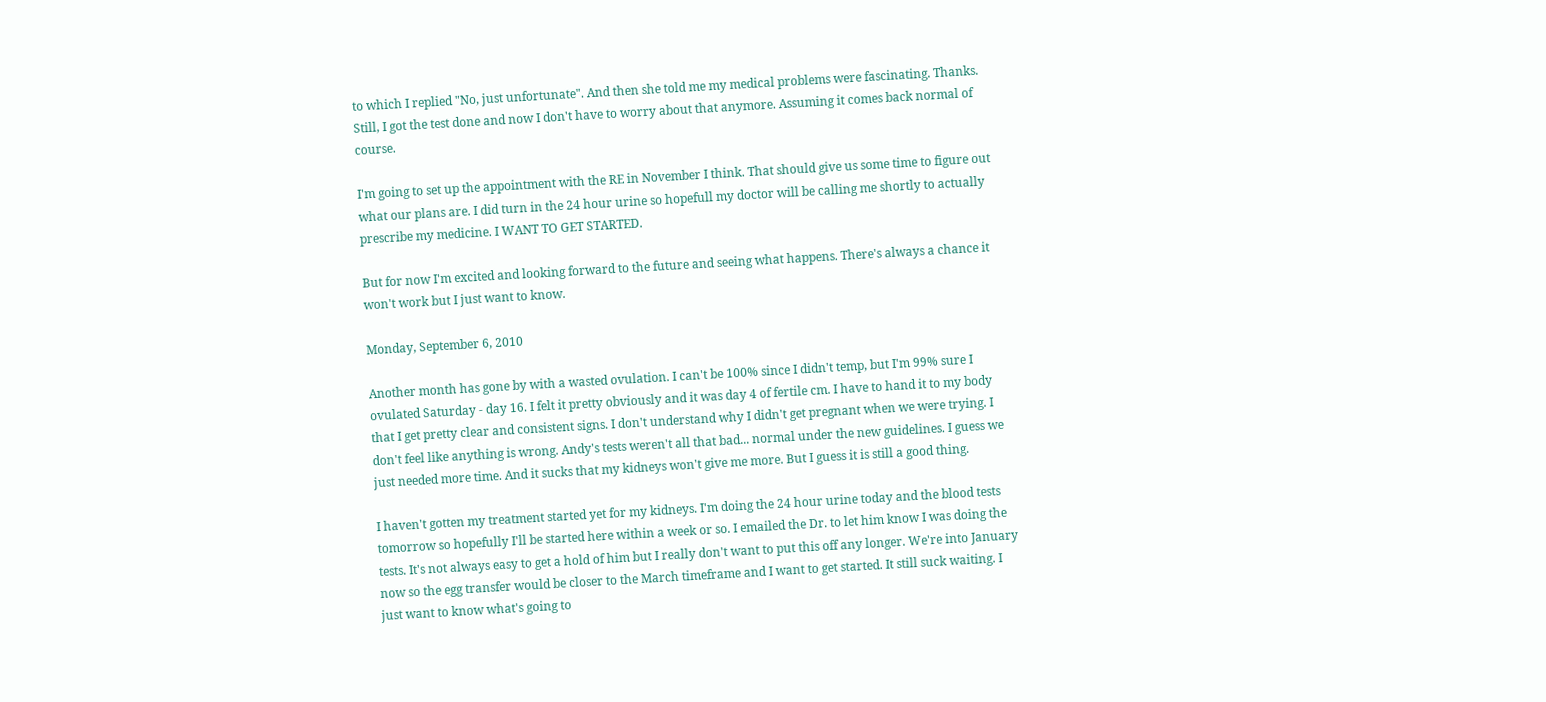to which I replied "No, just unfortunate". And then she told me my medical problems were fascinating. Thanks. Still, I got the test done and now I don't have to worry about that anymore. Assuming it comes back normal of course.

I'm going to set up the appointment with the RE in November I think. That should give us some time to figure out what our plans are. I did turn in the 24 hour urine so hopefull my doctor will be calling me shortly to actually prescribe my medicine. I WANT TO GET STARTED.

But for now I'm excited and looking forward to the future and seeing what happens. There's always a chance it won't work but I just want to know.

Monday, September 6, 2010

Another month has gone by with a wasted ovulation. I can't be 100% since I didn't temp, but I'm 99% sure I ovulated Saturday - day 16. I felt it pretty obviously and it was day 4 of fertile cm. I have to hand it to my body that I get pretty clear and consistent signs. I don't understand why I didn't get pregnant when we were trying. I don't feel like anything is wrong. Andy's tests weren't all that bad... normal under the new guidelines. I guess we just needed more time. And it sucks that my kidneys won't give me more. But I guess it is still a good thing.

I haven't gotten my treatment started yet for my kidneys. I'm doing the 24 hour urine today and the blood tests tomorrow so hopefully I'll be started here within a week or so. I emailed the Dr. to let him know I was doing the tests. It's not always easy to get a hold of him but I really don't want to put this off any longer. We're into January now so the egg transfer would be closer to the March timeframe and I want to get started. It still suck waiting. I just want to know what's going to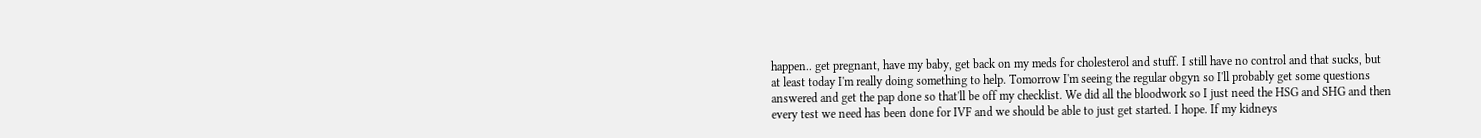happen.. get pregnant, have my baby, get back on my meds for cholesterol and stuff. I still have no control and that sucks, but at least today I'm really doing something to help. Tomorrow I'm seeing the regular obgyn so I'll probably get some questions answered and get the pap done so that'll be off my checklist. We did all the bloodwork so I just need the HSG and SHG and then every test we need has been done for IVF and we should be able to just get started. I hope. If my kidneys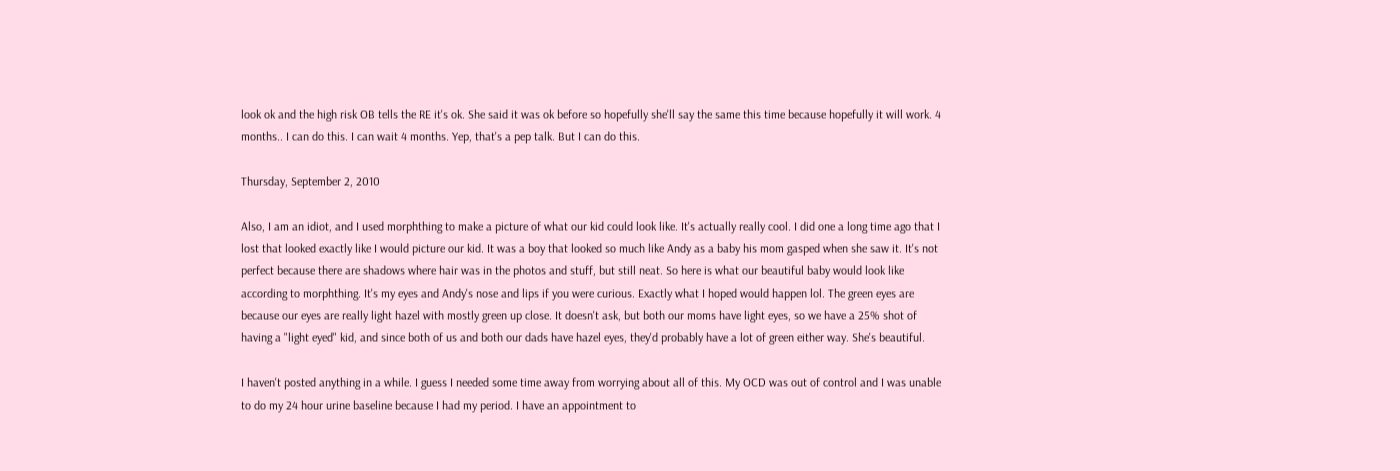look ok and the high risk OB tells the RE it's ok. She said it was ok before so hopefully she'll say the same this time because hopefully it will work. 4 months.. I can do this. I can wait 4 months. Yep, that's a pep talk. But I can do this.

Thursday, September 2, 2010

Also, I am an idiot, and I used morphthing to make a picture of what our kid could look like. It's actually really cool. I did one a long time ago that I lost that looked exactly like I would picture our kid. It was a boy that looked so much like Andy as a baby his mom gasped when she saw it. It's not perfect because there are shadows where hair was in the photos and stuff, but still neat. So here is what our beautiful baby would look like according to morphthing. It's my eyes and Andy's nose and lips if you were curious. Exactly what I hoped would happen lol. The green eyes are because our eyes are really light hazel with mostly green up close. It doesn't ask, but both our moms have light eyes, so we have a 25% shot of having a "light eyed" kid, and since both of us and both our dads have hazel eyes, they'd probably have a lot of green either way. She's beautiful.

I haven't posted anything in a while. I guess I needed some time away from worrying about all of this. My OCD was out of control and I was unable to do my 24 hour urine baseline because I had my period. I have an appointment to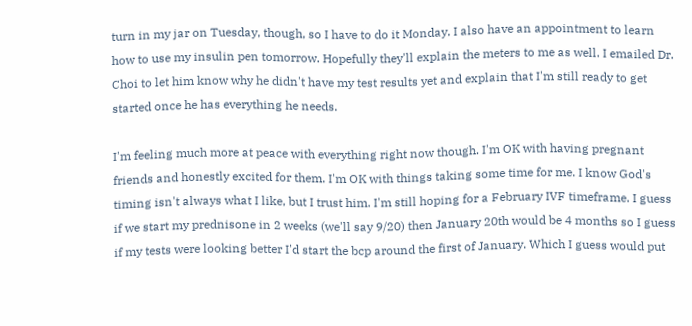turn in my jar on Tuesday, though, so I have to do it Monday. I also have an appointment to learn how to use my insulin pen tomorrow. Hopefully they'll explain the meters to me as well. I emailed Dr. Choi to let him know why he didn't have my test results yet and explain that I'm still ready to get started once he has everything he needs.

I'm feeling much more at peace with everything right now though. I'm OK with having pregnant friends and honestly excited for them. I'm OK with things taking some time for me. I know God's timing isn't always what I like, but I trust him. I'm still hoping for a February IVF timeframe. I guess if we start my prednisone in 2 weeks (we'll say 9/20) then January 20th would be 4 months so I guess if my tests were looking better I'd start the bcp around the first of January. Which I guess would put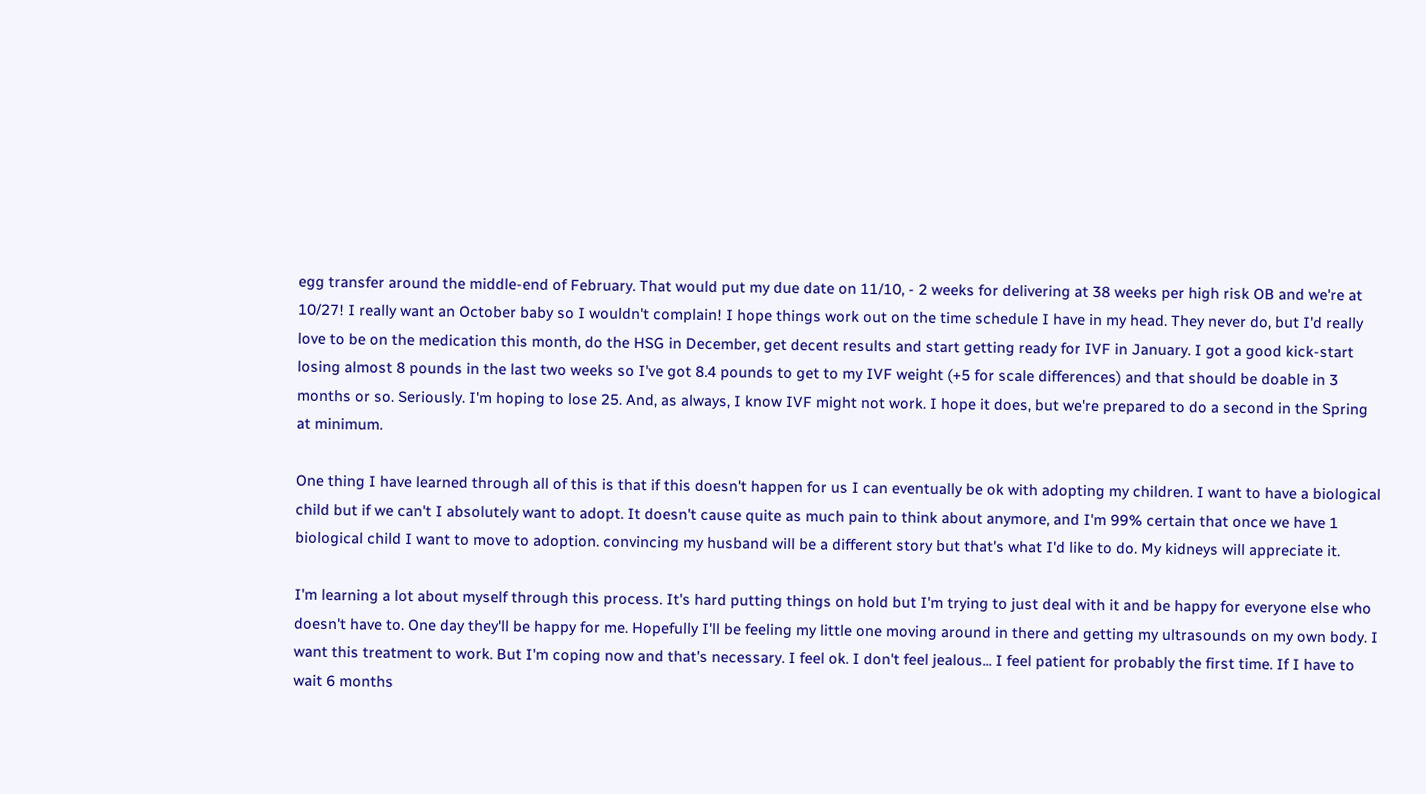egg transfer around the middle-end of February. That would put my due date on 11/10, - 2 weeks for delivering at 38 weeks per high risk OB and we're at 10/27! I really want an October baby so I wouldn't complain! I hope things work out on the time schedule I have in my head. They never do, but I'd really love to be on the medication this month, do the HSG in December, get decent results and start getting ready for IVF in January. I got a good kick-start losing almost 8 pounds in the last two weeks so I've got 8.4 pounds to get to my IVF weight (+5 for scale differences) and that should be doable in 3 months or so. Seriously. I'm hoping to lose 25. And, as always, I know IVF might not work. I hope it does, but we're prepared to do a second in the Spring at minimum.

One thing I have learned through all of this is that if this doesn't happen for us I can eventually be ok with adopting my children. I want to have a biological child but if we can't I absolutely want to adopt. It doesn't cause quite as much pain to think about anymore, and I'm 99% certain that once we have 1 biological child I want to move to adoption. convincing my husband will be a different story but that's what I'd like to do. My kidneys will appreciate it.

I'm learning a lot about myself through this process. It's hard putting things on hold but I'm trying to just deal with it and be happy for everyone else who doesn't have to. One day they'll be happy for me. Hopefully I'll be feeling my little one moving around in there and getting my ultrasounds on my own body. I want this treatment to work. But I'm coping now and that's necessary. I feel ok. I don't feel jealous... I feel patient for probably the first time. If I have to wait 6 months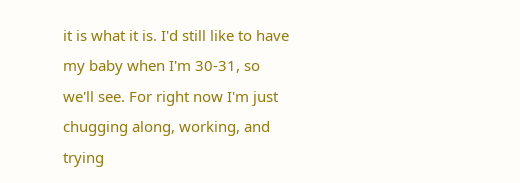it is what it is. I'd still like to have my baby when I'm 30-31, so we'll see. For right now I'm just chugging along, working, and trying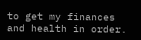to get my finances and health in order.